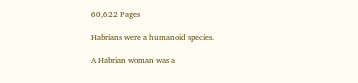60,622 Pages

Habrians were a humanoid species.

A Habrian woman was a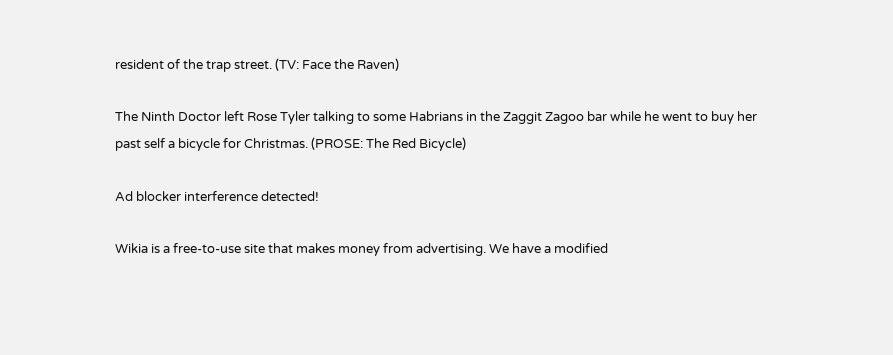resident of the trap street. (TV: Face the Raven)

The Ninth Doctor left Rose Tyler talking to some Habrians in the Zaggit Zagoo bar while he went to buy her past self a bicycle for Christmas. (PROSE: The Red Bicycle)

Ad blocker interference detected!

Wikia is a free-to-use site that makes money from advertising. We have a modified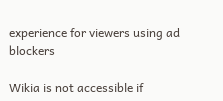experience for viewers using ad blockers

Wikia is not accessible if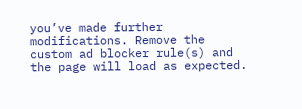you’ve made further modifications. Remove the custom ad blocker rule(s) and the page will load as expected.